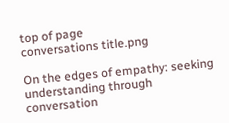top of page
conversations title.png

On the edges of empathy: seeking understanding through conversation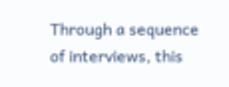Through a sequence of interviews, this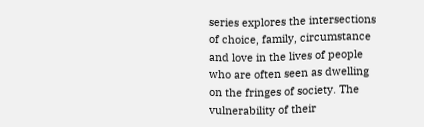series explores the intersections of choice, family, circumstance and love in the lives of people who are often seen as dwelling on the fringes of society. The vulnerability of their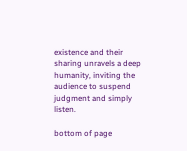existence and their sharing unravels a deep humanity, inviting the audience to suspend judgment and simply listen.

bottom of page